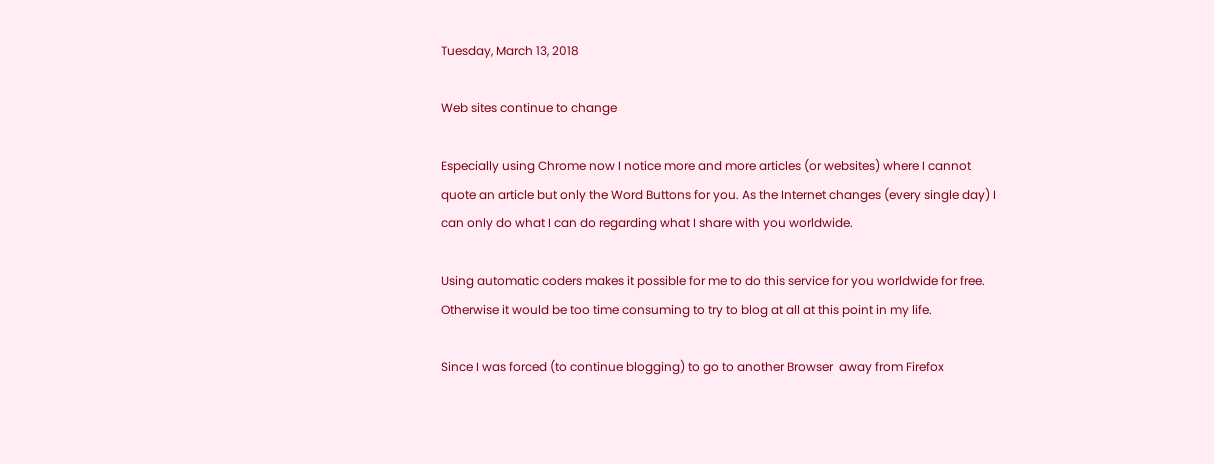Tuesday, March 13, 2018

Web sites continue to change

Especially using Chrome now I notice more and more articles (or websites) where I cannot quote an article but only the Word Buttons for you. As the Internet changes (every single day) I can only do what I can do regarding what I share with you worldwide.

Using automatic coders makes it possible for me to do this service for you worldwide for free. Otherwise it would be too time consuming to try to blog at all at this point in my life.

Since I was forced (to continue blogging) to go to another Browser  away from Firefox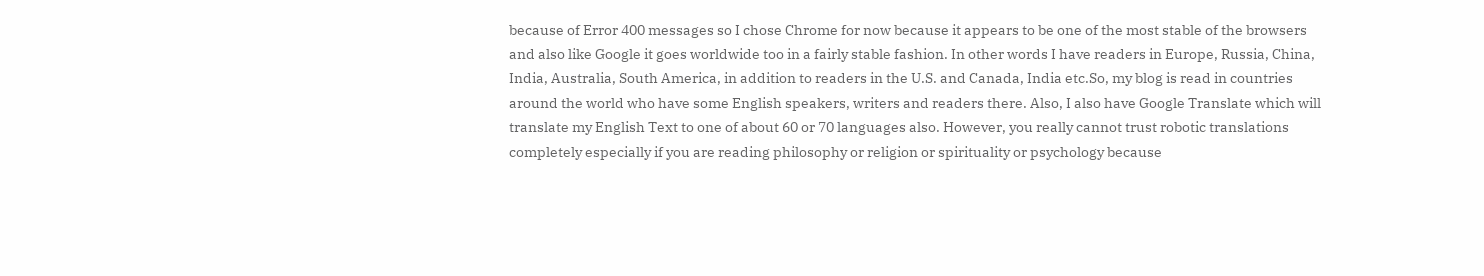because of Error 400 messages so I chose Chrome for now because it appears to be one of the most stable of the browsers and also like Google it goes worldwide too in a fairly stable fashion. In other words I have readers in Europe, Russia, China, India, Australia, South America, in addition to readers in the U.S. and Canada, India etc.So, my blog is read in countries around the world who have some English speakers, writers and readers there. Also, I also have Google Translate which will translate my English Text to one of about 60 or 70 languages also. However, you really cannot trust robotic translations completely especially if you are reading philosophy or religion or spirituality or psychology because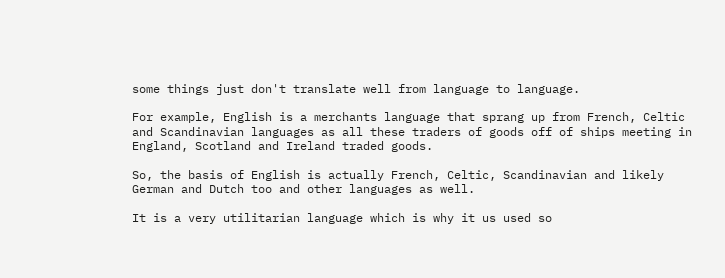some things just don't translate well from language to language.

For example, English is a merchants language that sprang up from French, Celtic and Scandinavian languages as all these traders of goods off of ships meeting in England, Scotland and Ireland traded goods.

So, the basis of English is actually French, Celtic, Scandinavian and likely German and Dutch too and other languages as well.

It is a very utilitarian language which is why it us used so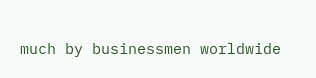much by businessmen worldwide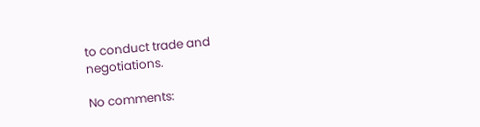to conduct trade and negotiations.

No comments: